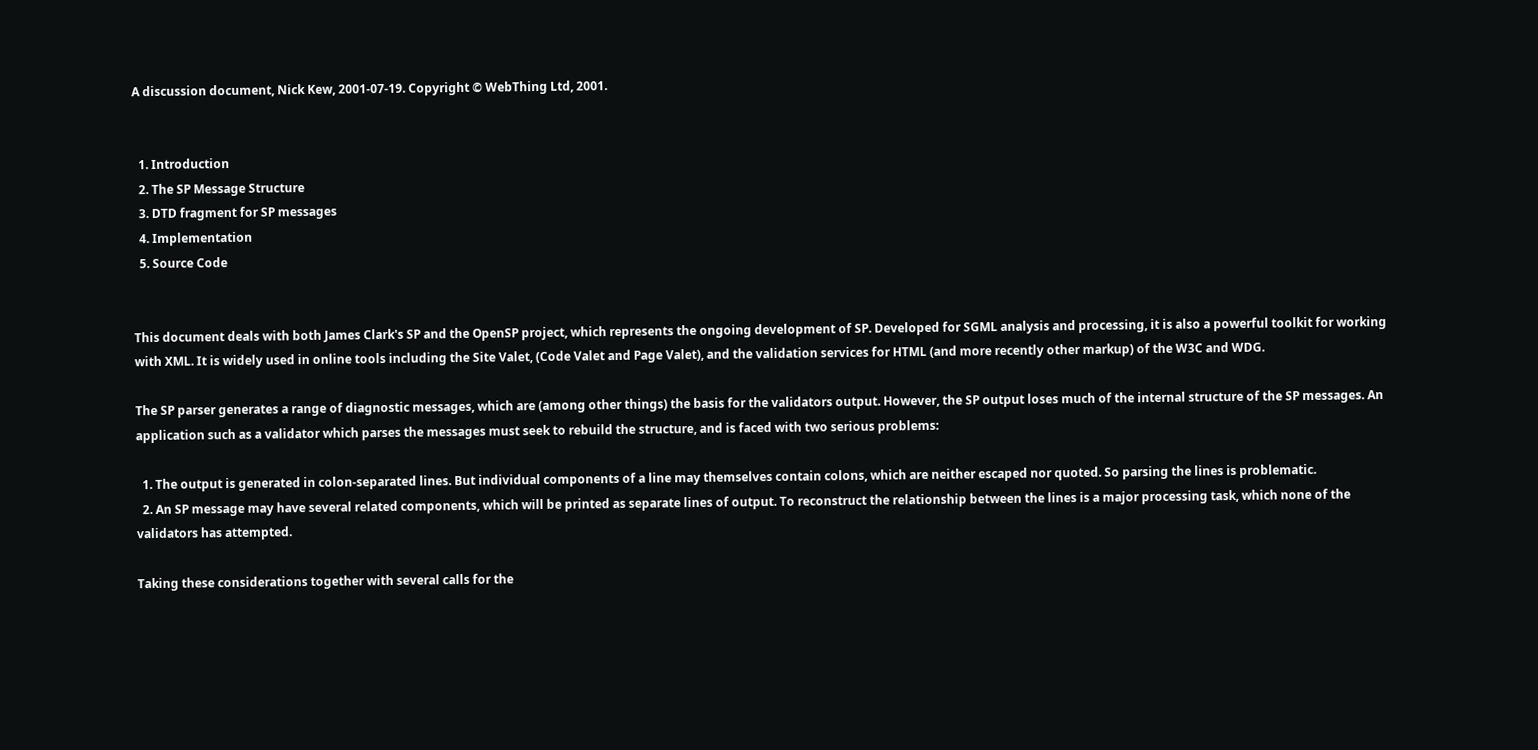A discussion document, Nick Kew, 2001-07-19. Copyright © WebThing Ltd, 2001.


  1. Introduction
  2. The SP Message Structure
  3. DTD fragment for SP messages
  4. Implementation
  5. Source Code


This document deals with both James Clark's SP and the OpenSP project, which represents the ongoing development of SP. Developed for SGML analysis and processing, it is also a powerful toolkit for working with XML. It is widely used in online tools including the Site Valet, (Code Valet and Page Valet), and the validation services for HTML (and more recently other markup) of the W3C and WDG.

The SP parser generates a range of diagnostic messages, which are (among other things) the basis for the validators output. However, the SP output loses much of the internal structure of the SP messages. An application such as a validator which parses the messages must seek to rebuild the structure, and is faced with two serious problems:

  1. The output is generated in colon-separated lines. But individual components of a line may themselves contain colons, which are neither escaped nor quoted. So parsing the lines is problematic.
  2. An SP message may have several related components, which will be printed as separate lines of output. To reconstruct the relationship between the lines is a major processing task, which none of the validators has attempted.

Taking these considerations together with several calls for the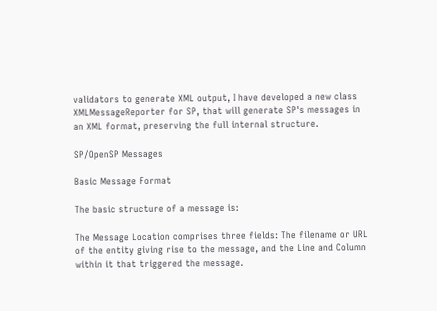validators to generate XML output, I have developed a new class XMLMessageReporter for SP, that will generate SP's messages in an XML format, preserving the full internal structure.

SP/OpenSP Messages

Basic Message Format

The basic structure of a message is:

The Message Location comprises three fields: The filename or URL of the entity giving rise to the message, and the Line and Column within it that triggered the message.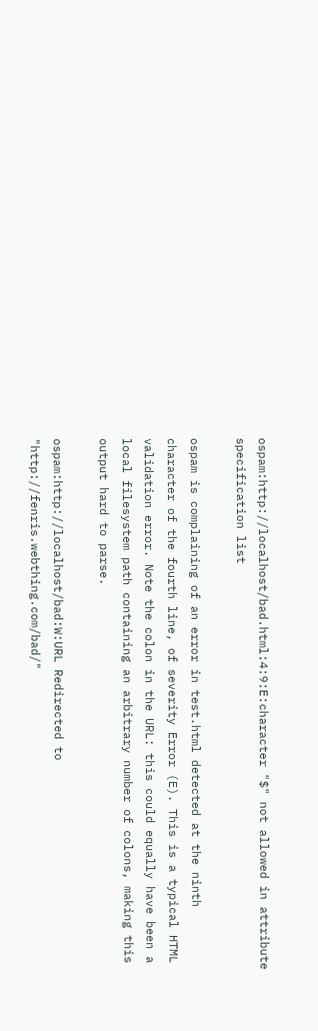ospam:http://localhost/bad.html:4:9:E:character "$" not allowed in attribute specification list

ospam is complaining of an error in test.html detected at the ninth character of the fourth line, of severity Error (E). This is a typical HTML validation error. Note the colon in the URL: this could equally have been a local filesystem path containing an arbitrary number of colons, making this output hard to parse.

ospam:http://localhost/bad:W:URL Redirected to "http://fenris.webthing.com/bad/"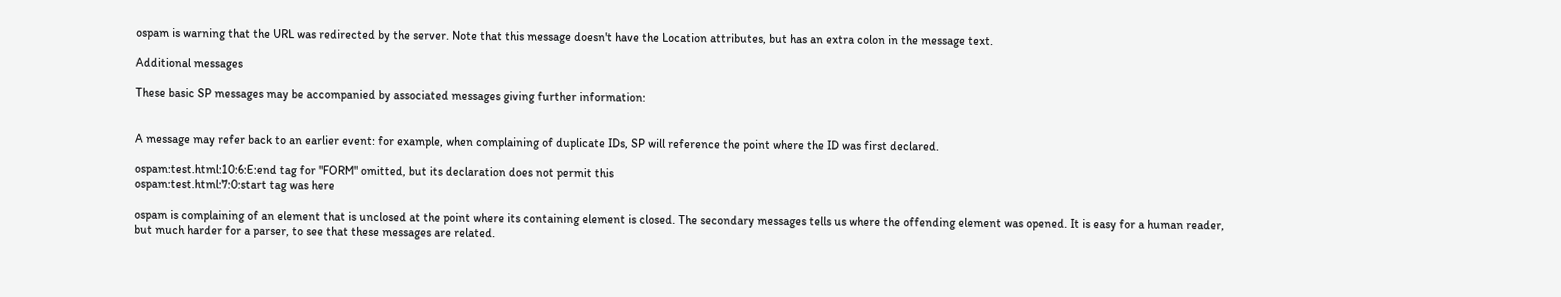ospam is warning that the URL was redirected by the server. Note that this message doesn't have the Location attributes, but has an extra colon in the message text.

Additional messages

These basic SP messages may be accompanied by associated messages giving further information:


A message may refer back to an earlier event: for example, when complaining of duplicate IDs, SP will reference the point where the ID was first declared.

ospam:test.html:10:6:E:end tag for "FORM" omitted, but its declaration does not permit this
ospam:test.html:7:0:start tag was here

ospam is complaining of an element that is unclosed at the point where its containing element is closed. The secondary messages tells us where the offending element was opened. It is easy for a human reader, but much harder for a parser, to see that these messages are related.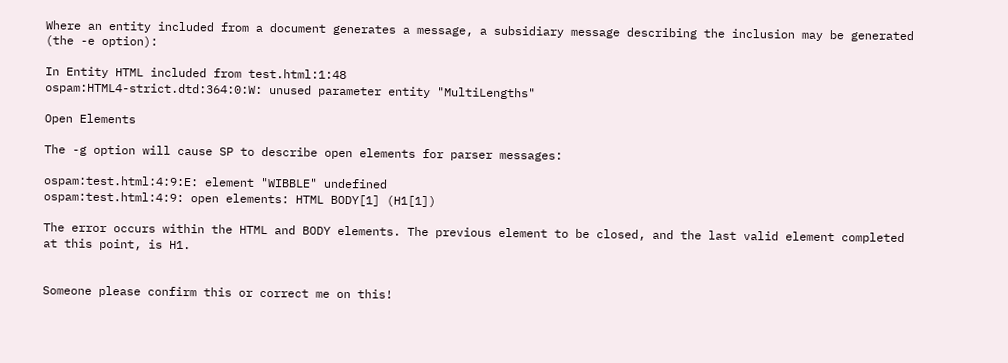Where an entity included from a document generates a message, a subsidiary message describing the inclusion may be generated (the -e option):

In Entity HTML included from test.html:1:48
ospam:HTML4-strict.dtd:364:0:W: unused parameter entity "MultiLengths"

Open Elements

The -g option will cause SP to describe open elements for parser messages:

ospam:test.html:4:9:E: element "WIBBLE" undefined
ospam:test.html:4:9: open elements: HTML BODY[1] (H1[1])

The error occurs within the HTML and BODY elements. The previous element to be closed, and the last valid element completed at this point, is H1.


Someone please confirm this or correct me on this!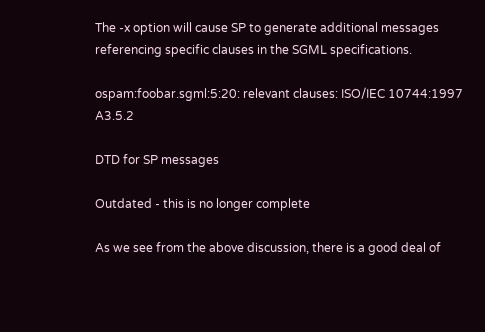The -x option will cause SP to generate additional messages referencing specific clauses in the SGML specifications.

ospam:foobar.sgml:5:20: relevant clauses: ISO/IEC 10744:1997 A3.5.2

DTD for SP messages

Outdated - this is no longer complete

As we see from the above discussion, there is a good deal of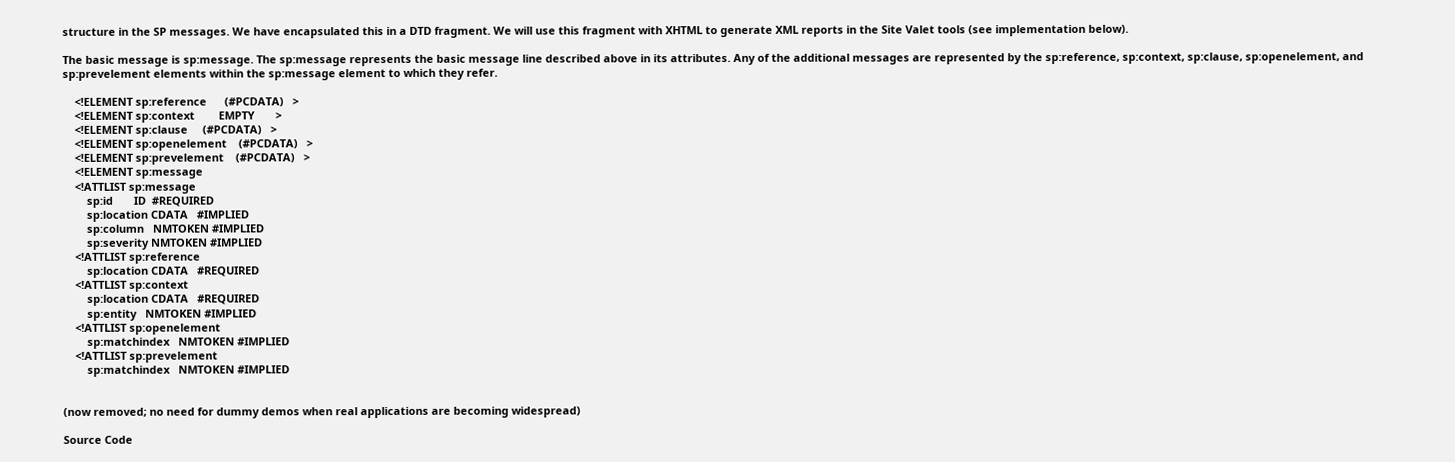structure in the SP messages. We have encapsulated this in a DTD fragment. We will use this fragment with XHTML to generate XML reports in the Site Valet tools (see implementation below).

The basic message is sp:message. The sp:message represents the basic message line described above in its attributes. Any of the additional messages are represented by the sp:reference, sp:context, sp:clause, sp:openelement, and sp:prevelement elements within the sp:message element to which they refer.

    <!ELEMENT sp:reference      (#PCDATA)   >
    <!ELEMENT sp:context        EMPTY       >
    <!ELEMENT sp:clause     (#PCDATA)   >
    <!ELEMENT sp:openelement    (#PCDATA)   >
    <!ELEMENT sp:prevelement    (#PCDATA)   >
    <!ELEMENT sp:message
    <!ATTLIST sp:message
        sp:id       ID  #REQUIRED
        sp:location CDATA   #IMPLIED
        sp:column   NMTOKEN #IMPLIED
        sp:severity NMTOKEN #IMPLIED
    <!ATTLIST sp:reference
        sp:location CDATA   #REQUIRED
    <!ATTLIST sp:context
        sp:location CDATA   #REQUIRED
        sp:entity   NMTOKEN #IMPLIED
    <!ATTLIST sp:openelement
        sp:matchindex   NMTOKEN #IMPLIED
    <!ATTLIST sp:prevelement
        sp:matchindex   NMTOKEN #IMPLIED


(now removed; no need for dummy demos when real applications are becoming widespread)

Source Code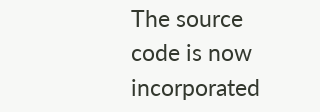The source code is now incorporated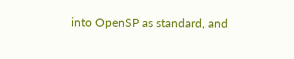into OpenSP as standard, and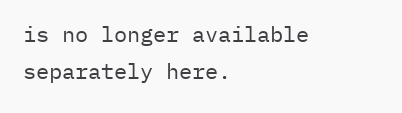is no longer available separately here.